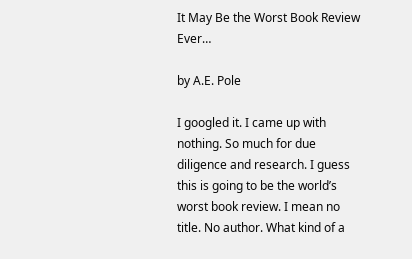It May Be the Worst Book Review Ever…

by A.E. Pole

I googled it. I came up with nothing. So much for due diligence and research. I guess this is going to be the world’s worst book review. I mean no title. No author. What kind of a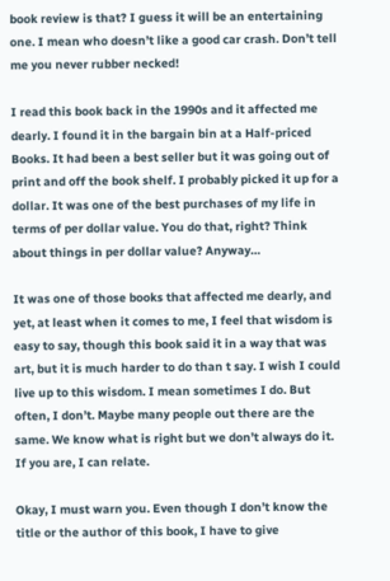book review is that? I guess it will be an entertaining one. I mean who doesn’t like a good car crash. Don’t tell me you never rubber necked!

I read this book back in the 1990s and it affected me dearly. I found it in the bargain bin at a Half-priced Books. It had been a best seller but it was going out of print and off the book shelf. I probably picked it up for a dollar. It was one of the best purchases of my life in terms of per dollar value. You do that, right? Think about things in per dollar value? Anyway…

It was one of those books that affected me dearly, and yet, at least when it comes to me, I feel that wisdom is easy to say, though this book said it in a way that was art, but it is much harder to do than t say. I wish I could live up to this wisdom. I mean sometimes I do. But often, I don’t. Maybe many people out there are the same. We know what is right but we don’t always do it. If you are, I can relate.

Okay, I must warn you. Even though I don’t know the title or the author of this book, I have to give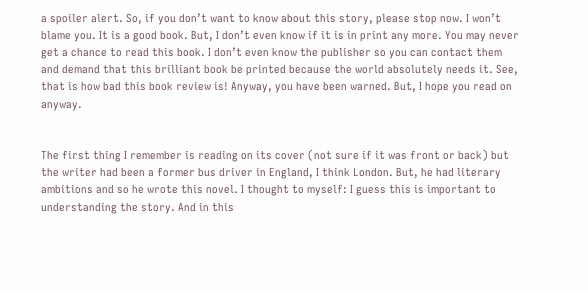a spoiler alert. So, if you don’t want to know about this story, please stop now. I won’t blame you. It is a good book. But, I don’t even know if it is in print any more. You may never get a chance to read this book. I don’t even know the publisher so you can contact them and demand that this brilliant book be printed because the world absolutely needs it. See, that is how bad this book review is! Anyway, you have been warned. But, I hope you read on anyway.


The first thing I remember is reading on its cover (not sure if it was front or back) but the writer had been a former bus driver in England, I think London. But, he had literary ambitions and so he wrote this novel. I thought to myself: I guess this is important to understanding the story. And in this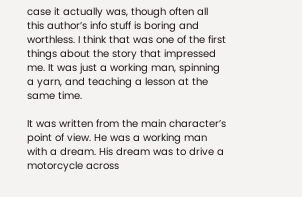case it actually was, though often all this author’s info stuff is boring and worthless. I think that was one of the first things about the story that impressed me. It was just a working man, spinning a yarn, and teaching a lesson at the same time.

It was written from the main character’s point of view. He was a working man with a dream. His dream was to drive a motorcycle across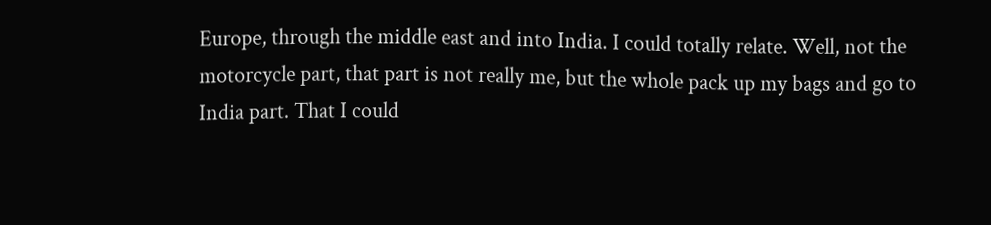Europe, through the middle east and into India. I could totally relate. Well, not the motorcycle part, that part is not really me, but the whole pack up my bags and go to India part. That I could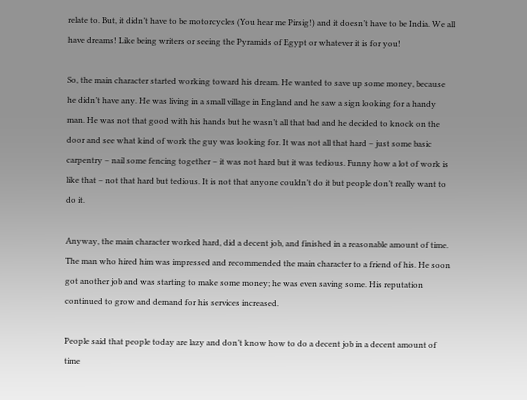relate to. But, it didn’t have to be motorcycles (You hear me Pirsig!) and it doesn’t have to be India. We all have dreams! Like being writers or seeing the Pyramids of Egypt or whatever it is for you!

So, the main character started working toward his dream. He wanted to save up some money, because he didn’t have any. He was living in a small village in England and he saw a sign looking for a handy man. He was not that good with his hands but he wasn’t all that bad and he decided to knock on the door and see what kind of work the guy was looking for. It was not all that hard – just some basic carpentry – nail some fencing together – it was not hard but it was tedious. Funny how a lot of work is like that – not that hard but tedious. It is not that anyone couldn’t do it but people don’t really want to do it.

Anyway, the main character worked hard, did a decent job, and finished in a reasonable amount of time. The man who hired him was impressed and recommended the main character to a friend of his. He soon got another job and was starting to make some money; he was even saving some. His reputation continued to grow and demand for his services increased.

People said that people today are lazy and don’t know how to do a decent job in a decent amount of time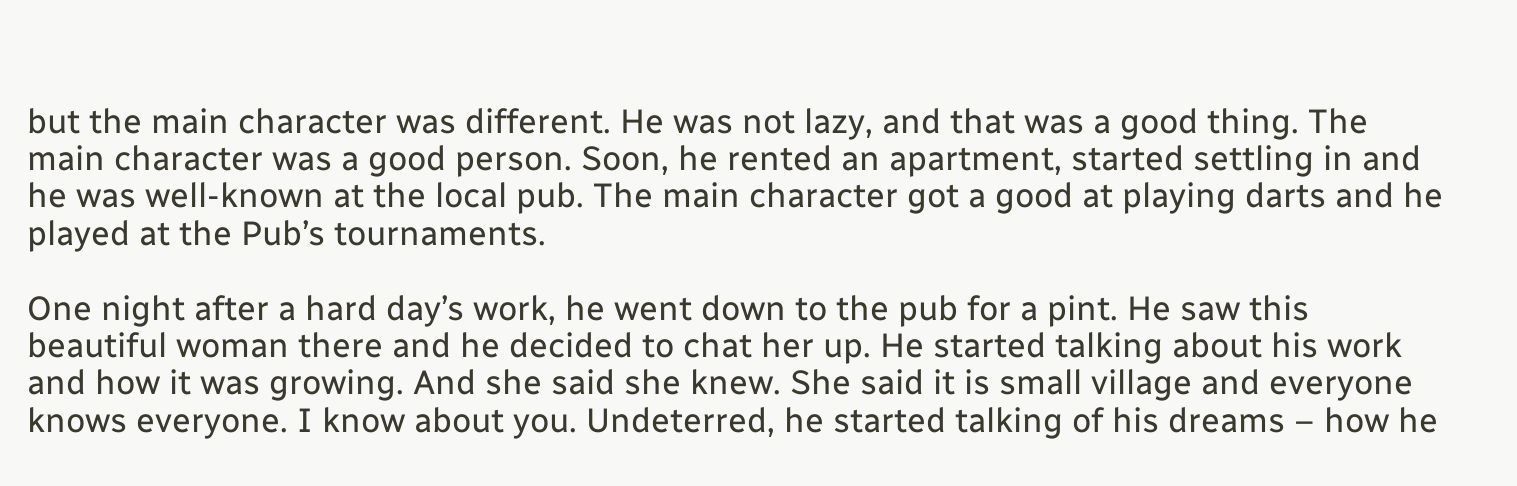but the main character was different. He was not lazy, and that was a good thing. The main character was a good person. Soon, he rented an apartment, started settling in and he was well-known at the local pub. The main character got a good at playing darts and he played at the Pub’s tournaments.

One night after a hard day’s work, he went down to the pub for a pint. He saw this beautiful woman there and he decided to chat her up. He started talking about his work and how it was growing. And she said she knew. She said it is small village and everyone knows everyone. I know about you. Undeterred, he started talking of his dreams – how he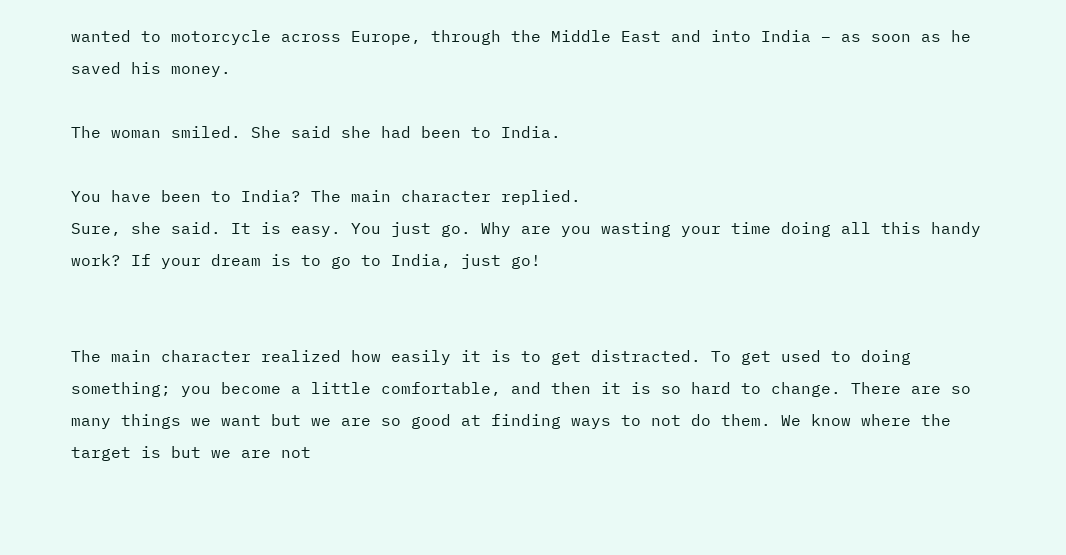wanted to motorcycle across Europe, through the Middle East and into India – as soon as he saved his money.

The woman smiled. She said she had been to India.

You have been to India? The main character replied.
Sure, she said. It is easy. You just go. Why are you wasting your time doing all this handy work? If your dream is to go to India, just go!


The main character realized how easily it is to get distracted. To get used to doing something; you become a little comfortable, and then it is so hard to change. There are so many things we want but we are so good at finding ways to not do them. We know where the target is but we are not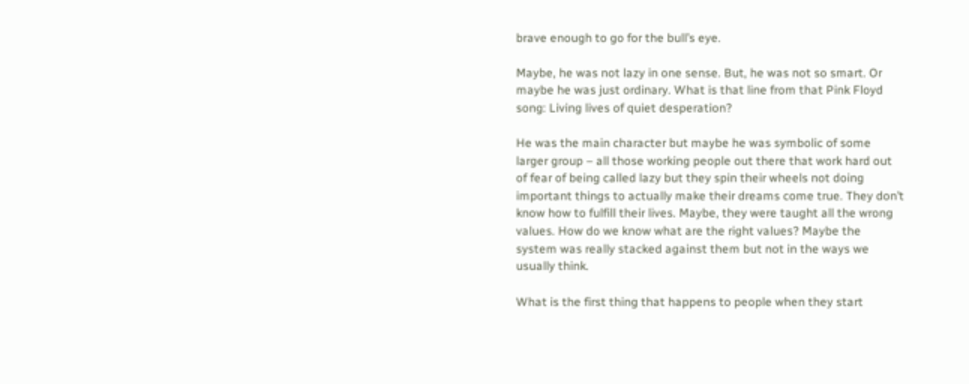brave enough to go for the bull’s eye.

Maybe, he was not lazy in one sense. But, he was not so smart. Or maybe he was just ordinary. What is that line from that Pink Floyd song: Living lives of quiet desperation?

He was the main character but maybe he was symbolic of some larger group – all those working people out there that work hard out of fear of being called lazy but they spin their wheels not doing important things to actually make their dreams come true. They don’t know how to fulfill their lives. Maybe, they were taught all the wrong values. How do we know what are the right values? Maybe the system was really stacked against them but not in the ways we usually think.

What is the first thing that happens to people when they start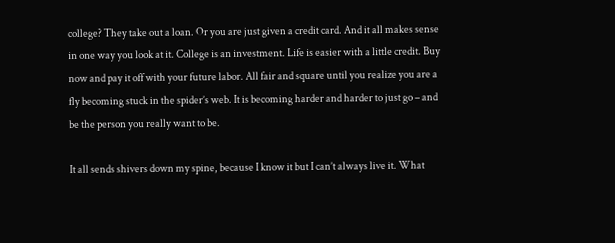college? They take out a loan. Or you are just given a credit card. And it all makes sense in one way you look at it. College is an investment. Life is easier with a little credit. Buy now and pay it off with your future labor. All fair and square until you realize you are a fly becoming stuck in the spider’s web. It is becoming harder and harder to just go – and be the person you really want to be.

It all sends shivers down my spine, because I know it but I can’t always live it. What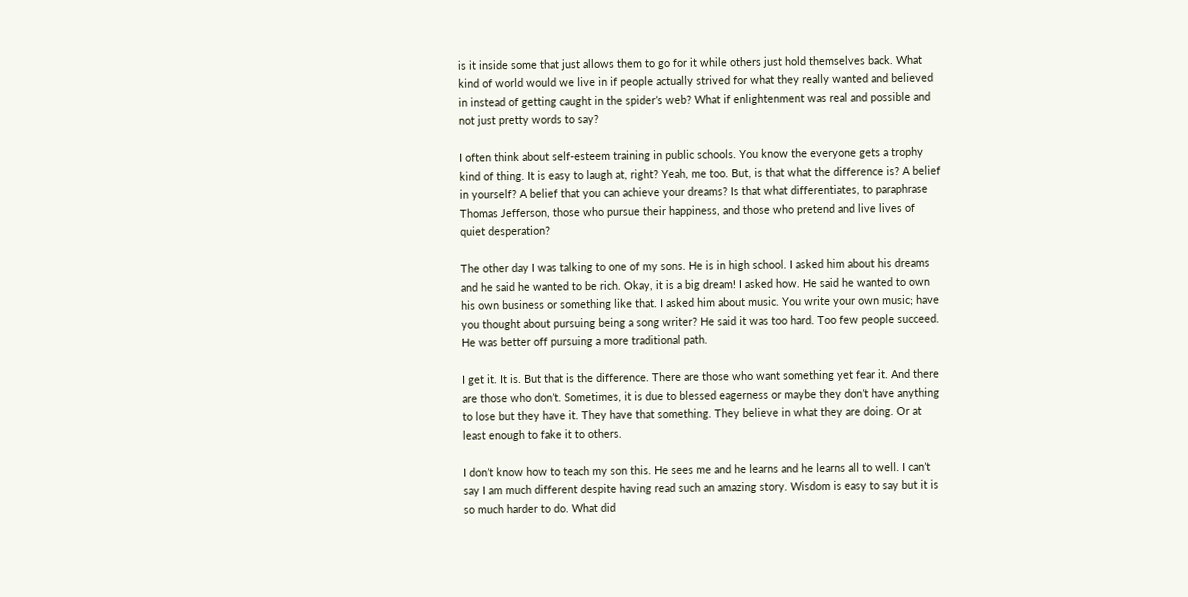is it inside some that just allows them to go for it while others just hold themselves back. What kind of world would we live in if people actually strived for what they really wanted and believed in instead of getting caught in the spider’s web? What if enlightenment was real and possible and not just pretty words to say?

I often think about self-esteem training in public schools. You know the everyone gets a trophy kind of thing. It is easy to laugh at, right? Yeah, me too. But, is that what the difference is? A belief in yourself? A belief that you can achieve your dreams? Is that what differentiates, to paraphrase Thomas Jefferson, those who pursue their happiness, and those who pretend and live lives of quiet desperation?

The other day I was talking to one of my sons. He is in high school. I asked him about his dreams and he said he wanted to be rich. Okay, it is a big dream! I asked how. He said he wanted to own his own business or something like that. I asked him about music. You write your own music; have you thought about pursuing being a song writer? He said it was too hard. Too few people succeed. He was better off pursuing a more traditional path.

I get it. It is. But that is the difference. There are those who want something yet fear it. And there are those who don’t. Sometimes, it is due to blessed eagerness or maybe they don’t have anything to lose but they have it. They have that something. They believe in what they are doing. Or at least enough to fake it to others.

I don’t know how to teach my son this. He sees me and he learns and he learns all to well. I can’t say I am much different despite having read such an amazing story. Wisdom is easy to say but it is so much harder to do. What did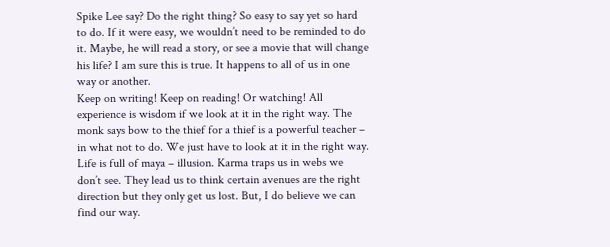Spike Lee say? Do the right thing? So easy to say yet so hard to do. If it were easy, we wouldn’t need to be reminded to do it. Maybe, he will read a story, or see a movie that will change his life? I am sure this is true. It happens to all of us in one way or another.
Keep on writing! Keep on reading! Or watching! All experience is wisdom if we look at it in the right way. The monk says bow to the thief for a thief is a powerful teacher – in what not to do. We just have to look at it in the right way. Life is full of maya – illusion. Karma traps us in webs we don’t see. They lead us to think certain avenues are the right direction but they only get us lost. But, I do believe we can find our way.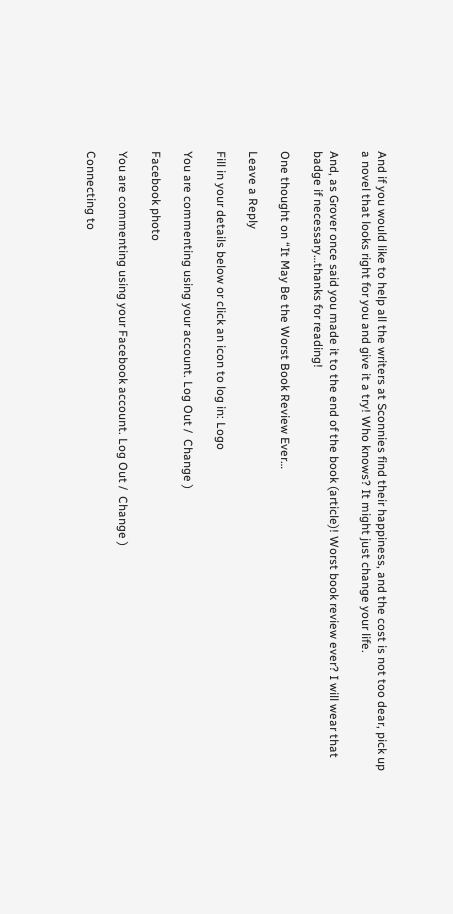And if you would like to help all the writers at Sconnies find their happiness, and the cost is not too dear, pick up a novel that looks right for you and give it a try! Who knows? It might just change your life.

And, as Grover once said you made it to the end of the book (article)! Worst book review ever? I will wear that badge if necessary…thanks for reading!

One thought on “It May Be the Worst Book Review Ever…

Leave a Reply

Fill in your details below or click an icon to log in: Logo

You are commenting using your account. Log Out /  Change )

Facebook photo

You are commenting using your Facebook account. Log Out /  Change )

Connecting to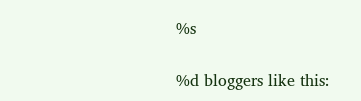%s

%d bloggers like this: